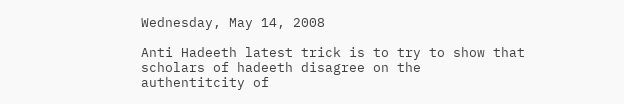Wednesday, May 14, 2008

Anti Hadeeth latest trick is to try to show that scholars of hadeeth disagree on the authentitcity of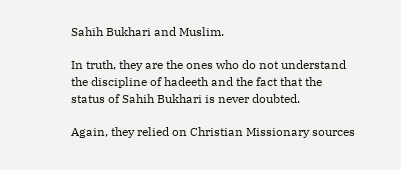Sahih Bukhari and Muslim.

In truth, they are the ones who do not understand the discipline of hadeeth and the fact that the status of Sahih Bukhari is never doubted.

Again, they relied on Christian Missionary sources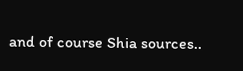and of course Shia sources..